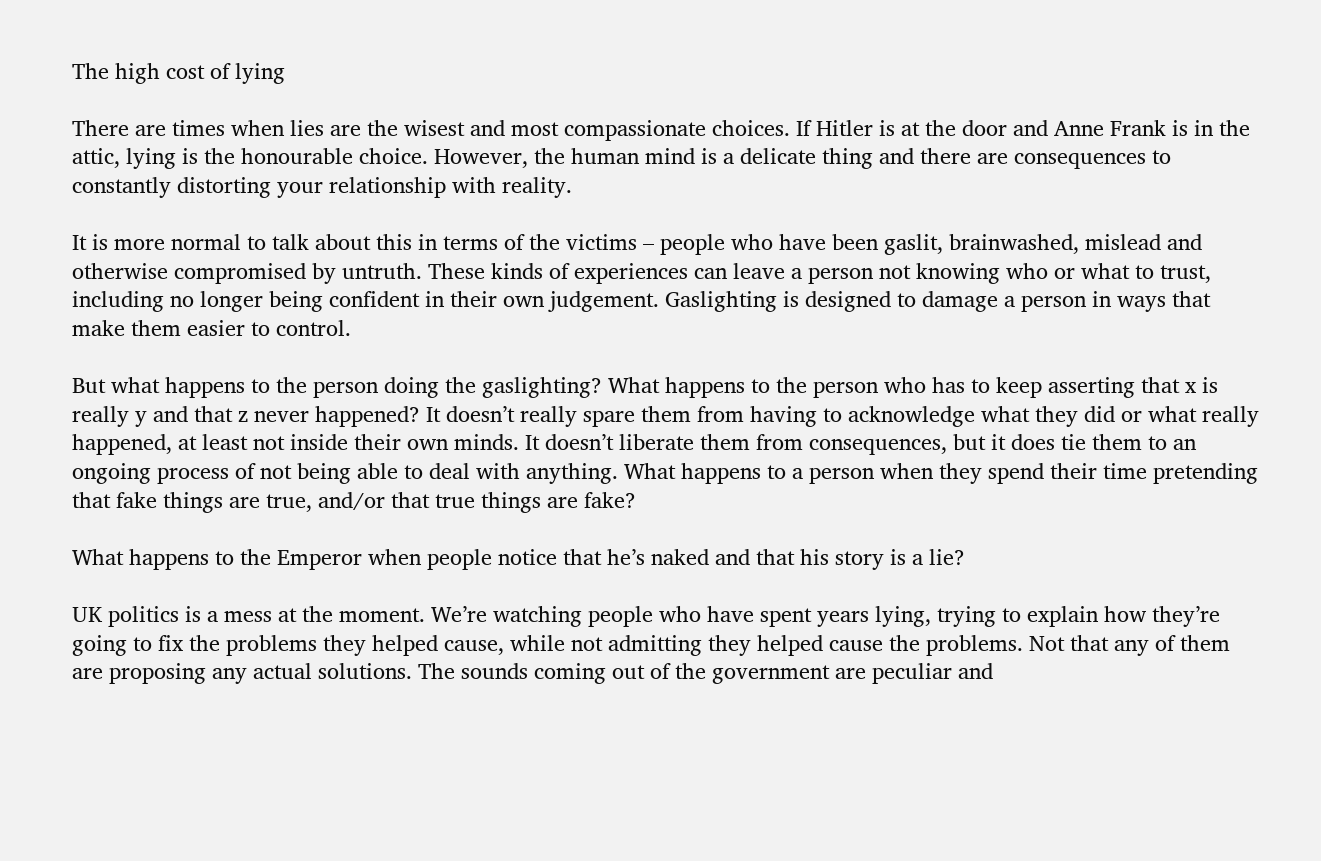The high cost of lying

There are times when lies are the wisest and most compassionate choices. If Hitler is at the door and Anne Frank is in the attic, lying is the honourable choice. However, the human mind is a delicate thing and there are consequences to constantly distorting your relationship with reality.

It is more normal to talk about this in terms of the victims – people who have been gaslit, brainwashed, mislead and otherwise compromised by untruth. These kinds of experiences can leave a person not knowing who or what to trust, including no longer being confident in their own judgement. Gaslighting is designed to damage a person in ways that make them easier to control.

But what happens to the person doing the gaslighting? What happens to the person who has to keep asserting that x is really y and that z never happened? It doesn’t really spare them from having to acknowledge what they did or what really happened, at least not inside their own minds. It doesn’t liberate them from consequences, but it does tie them to an ongoing process of not being able to deal with anything. What happens to a person when they spend their time pretending that fake things are true, and/or that true things are fake?

What happens to the Emperor when people notice that he’s naked and that his story is a lie?

UK politics is a mess at the moment. We’re watching people who have spent years lying, trying to explain how they’re going to fix the problems they helped cause, while not admitting they helped cause the problems. Not that any of them are proposing any actual solutions. The sounds coming out of the government are peculiar and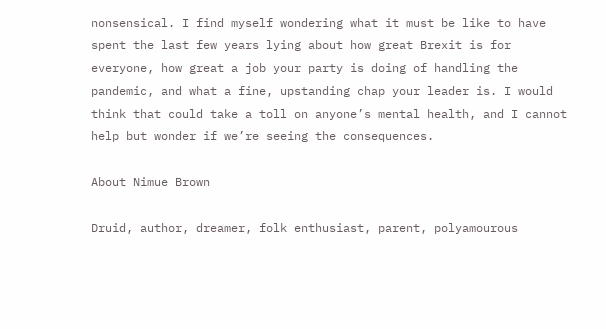nonsensical. I find myself wondering what it must be like to have spent the last few years lying about how great Brexit is for everyone, how great a job your party is doing of handling the pandemic, and what a fine, upstanding chap your leader is. I would think that could take a toll on anyone’s mental health, and I cannot help but wonder if we’re seeing the consequences.

About Nimue Brown

Druid, author, dreamer, folk enthusiast, parent, polyamourous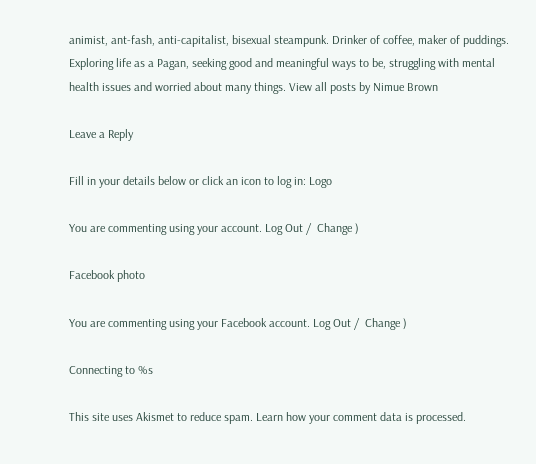animist, ant-fash, anti-capitalist, bisexual steampunk. Drinker of coffee, maker of puddings. Exploring life as a Pagan, seeking good and meaningful ways to be, struggling with mental health issues and worried about many things. View all posts by Nimue Brown

Leave a Reply

Fill in your details below or click an icon to log in: Logo

You are commenting using your account. Log Out /  Change )

Facebook photo

You are commenting using your Facebook account. Log Out /  Change )

Connecting to %s

This site uses Akismet to reduce spam. Learn how your comment data is processed.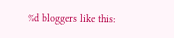%d bloggers like this: